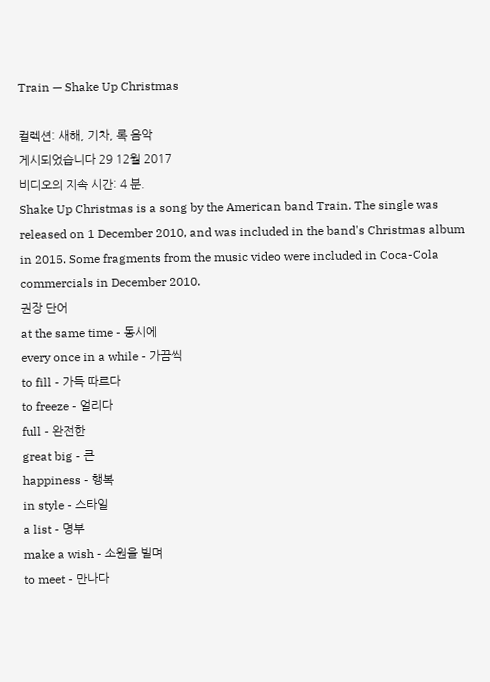Train — Shake Up Christmas

컬렉션: 새해, 기차, 록 음악
게시되었습니다 29 12월 2017
비디오의 지속 시간: 4 분.
Shake Up Christmas is a song by the American band Train. The single was released on 1 December 2010, and was included in the band's Christmas album in 2015. Some fragments from the music video were included in Coca-Cola commercials in December 2010.
권장 단어
at the same time - 동시에
every once in a while - 가끔씩
to fill - 가득 따르다
to freeze - 얼리다
full - 완전한
great big - 큰
happiness - 행복
in style - 스타일
a list - 명부
make a wish - 소원을 빌며
to meet - 만나다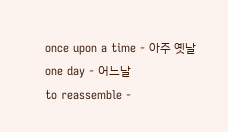once upon a time - 아주 옛날
one day - 어느날
to reassemble -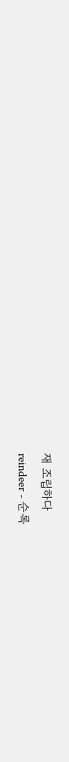재 조립하다
reindeer - 순록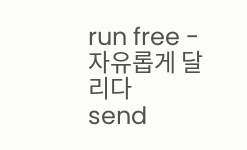run free - 자유롭게 달리다
send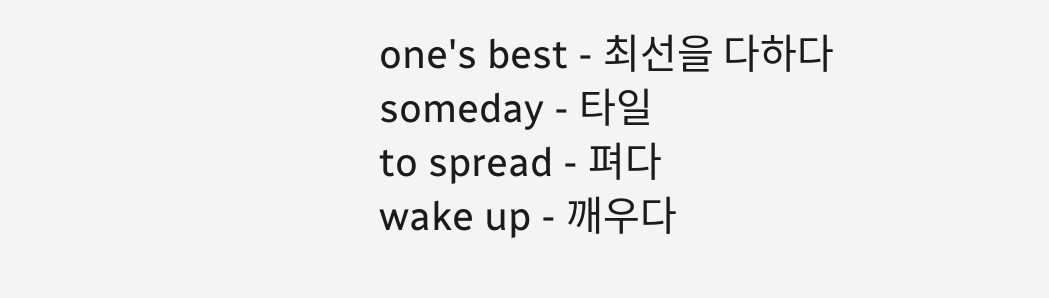one's best - 최선을 다하다
someday - 타일
to spread - 펴다
wake up - 깨우다